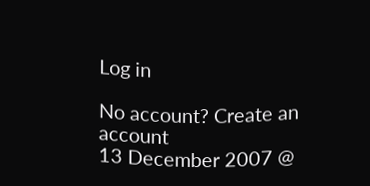Log in

No account? Create an account
13 December 2007 @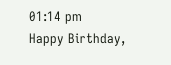01:14 pm
Happy Birthday,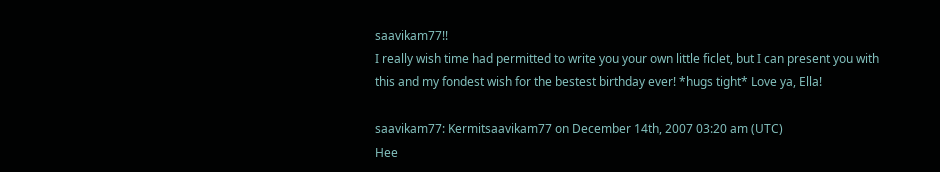saavikam77!!
I really wish time had permitted to write you your own little ficlet, but I can present you with this and my fondest wish for the bestest birthday ever! *hugs tight* Love ya, Ella!

saavikam77: Kermitsaavikam77 on December 14th, 2007 03:20 am (UTC)
Hee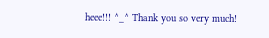heee!!! ^_^ Thank you so very much!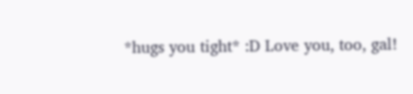*hugs you tight* :D Love you, too, gal!